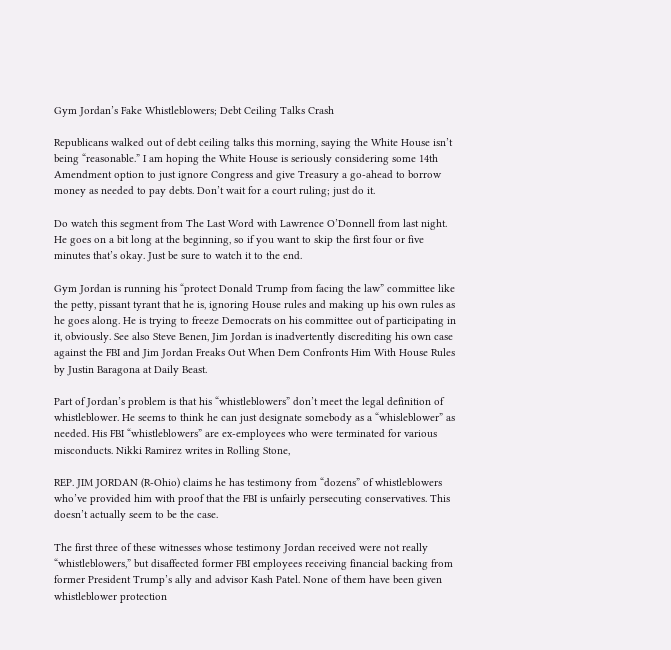Gym Jordan’s Fake Whistleblowers; Debt Ceiling Talks Crash

Republicans walked out of debt ceiling talks this morning, saying the White House isn’t being “reasonable.” I am hoping the White House is seriously considering some 14th Amendment option to just ignore Congress and give Treasury a go-ahead to borrow money as needed to pay debts. Don’t wait for a court ruling; just do it.

Do watch this segment from The Last Word with Lawrence O’Donnell from last night. He goes on a bit long at the beginning, so if you want to skip the first four or five minutes that’s okay. Just be sure to watch it to the end.

Gym Jordan is running his “protect Donald Trump from facing the law” committee like the petty, pissant tyrant that he is, ignoring House rules and making up his own rules as he goes along. He is trying to freeze Democrats on his committee out of participating in it, obviously. See also Steve Benen, Jim Jordan is inadvertently discrediting his own case against the FBI and Jim Jordan Freaks Out When Dem Confronts Him With House Rules by Justin Baragona at Daily Beast.

Part of Jordan’s problem is that his “whistleblowers” don’t meet the legal definition of whistleblower. He seems to think he can just designate somebody as a “whisleblower” as needed. His FBI “whistleblowers” are ex-employees who were terminated for various misconducts. Nikki Ramirez writes in Rolling Stone,

REP. JIM JORDAN (R-Ohio) claims he has testimony from “dozens” of whistleblowers who’ve provided him with proof that the FBI is unfairly persecuting conservatives. This doesn’t actually seem to be the case.

The first three of these witnesses whose testimony Jordan received were not really “whistleblowers,” but disaffected former FBI employees receiving financial backing from former President Trump’s ally and advisor Kash Patel. None of them have been given whistleblower protection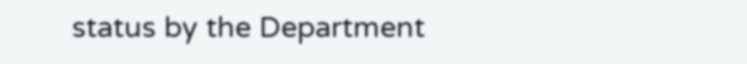status by the Department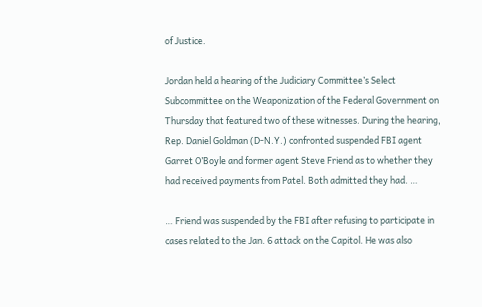of Justice.

Jordan held a hearing of the Judiciary Committee’s Select Subcommittee on the Weaponization of the Federal Government on Thursday that featured two of these witnesses. During the hearing, Rep. Daniel Goldman (D-N.Y.) confronted suspended FBI agent Garret O’Boyle and former agent Steve Friend as to whether they had received payments from Patel. Both admitted they had. …

… Friend was suspended by the FBI after refusing to participate in cases related to the Jan. 6 attack on the Capitol. He was also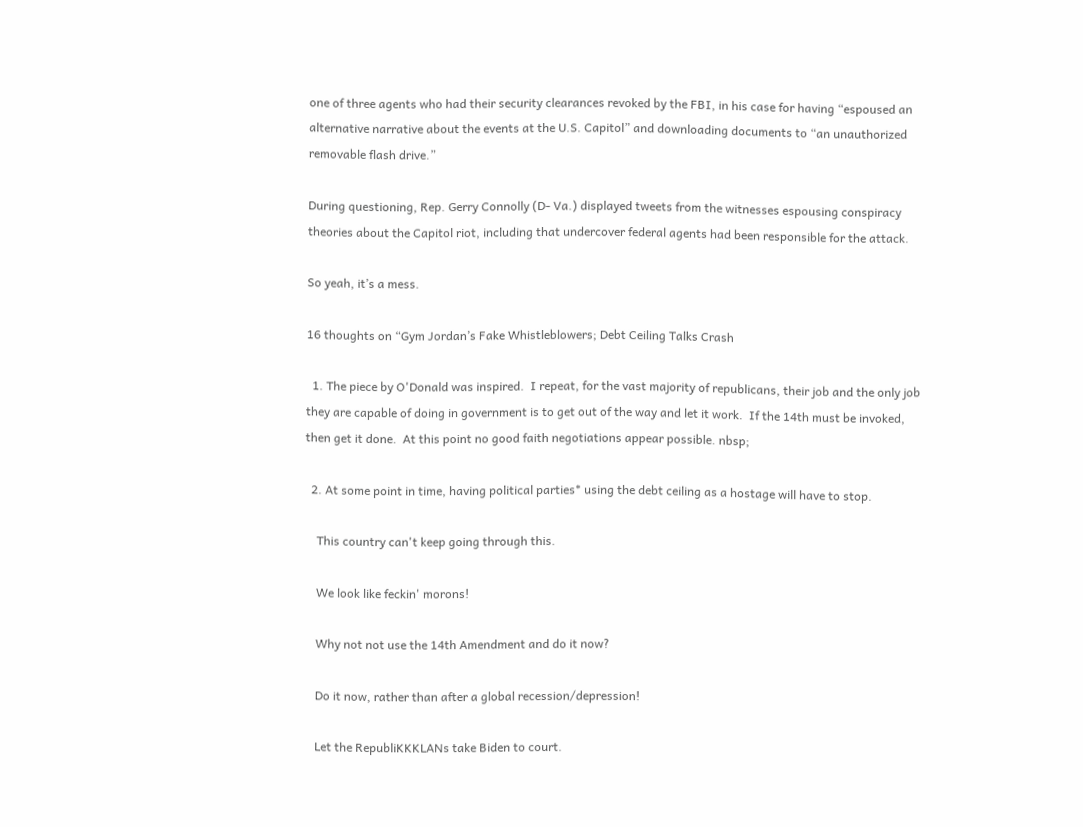one of three agents who had their security clearances revoked by the FBI, in his case for having “espoused an alternative narrative about the events at the U.S. Capitol” and downloading documents to “an unauthorized removable flash drive.”

During questioning, Rep. Gerry Connolly (D- Va.) displayed tweets from the witnesses espousing conspiracy theories about the Capitol riot, including that undercover federal agents had been responsible for the attack.

So yeah, it’s a mess.

16 thoughts on “Gym Jordan’s Fake Whistleblowers; Debt Ceiling Talks Crash

  1. The piece by O'Donald was inspired.  I repeat, for the vast majority of republicans, their job and the only job they are capable of doing in government is to get out of the way and let it work.  If the 14th must be invoked, then get it done.  At this point no good faith negotiations appear possible. nbsp;

  2. At some point in time, having political parties* using the debt ceiling as a hostage will have to stop.

    This country can't keep going through this.

    We look like feckin' morons!

    Why not not use the 14th Amendment and do it now?

    Do it now, rather than after a global recession/depression!

    Let the RepubliKKKLANs take Biden to court.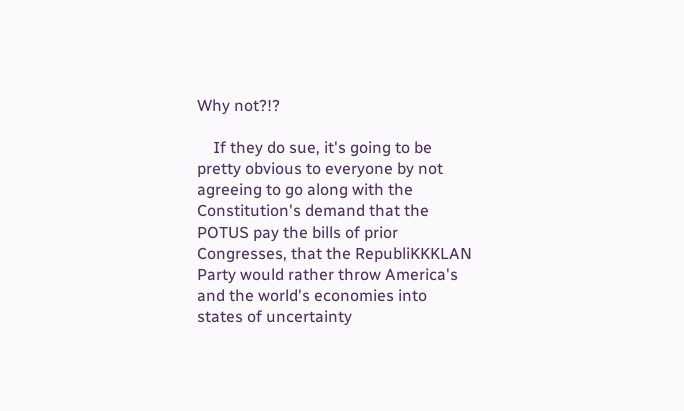Why not?!?

    If they do sue, it's going to be pretty obvious to everyone by not agreeing to go along with the Constitution's demand that the POTUS pay the bills of prior Congresses, that the RepubliKKKLAN Party would rather throw America's and the world's economies into states of uncertainty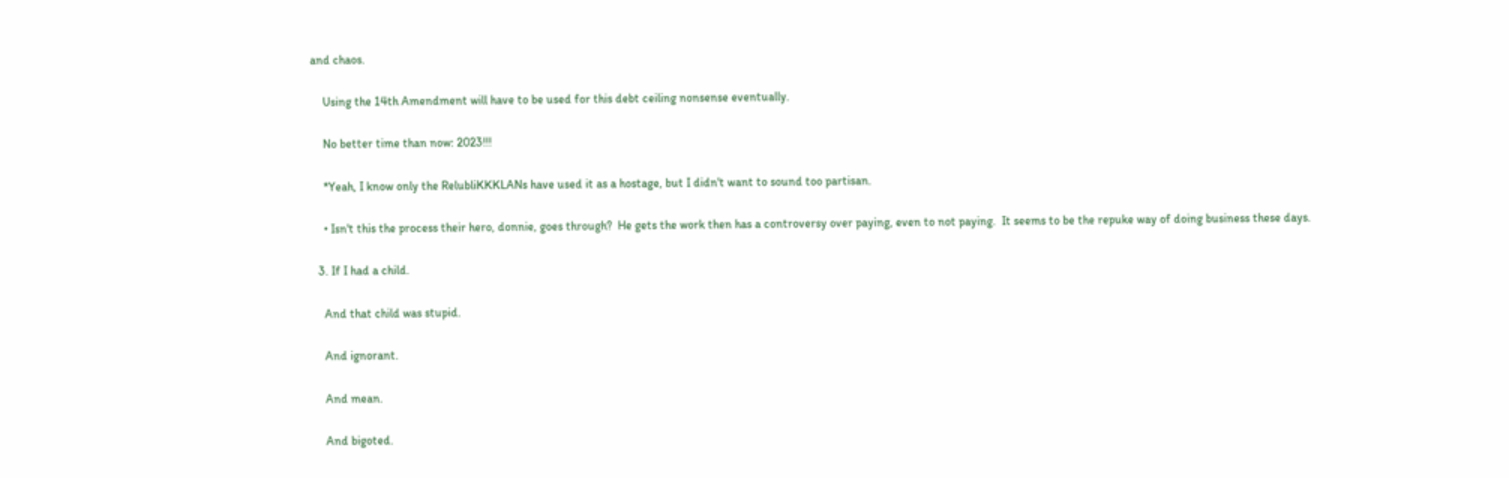and chaos.

    Using the 14th Amendment will have to be used for this debt ceiling nonsense eventually.

    No better time than now: 2023!!!

    *Yeah, I know only the RelubliKKKLANs have used it as a hostage, but I didn't want to sound too partisan.

    • Isn't this the process their hero, donnie, goes through?  He gets the work then has a controversy over paying, even to not paying.  It seems to be the repuke way of doing business these days.

  3. If I had a child.

    And that child was stupid.

    And ignorant.

    And mean.

    And bigoted.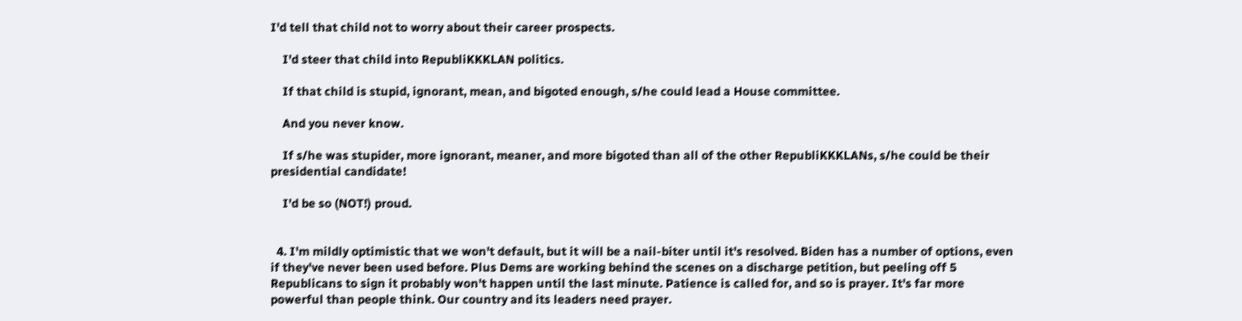I'd tell that child not to worry about their career prospects.

    I'd steer that child into RepubliKKKLAN politics.

    If that child is stupid, ignorant, mean, and bigoted enough, s/he could lead a House committee.

    And you never know.

    If s/he was stupider, more ignorant, meaner, and more bigoted than all of the other RepubliKKKLANs, s/he could be their presidential candidate!

    I'd be so (NOT!) proud.


  4. I'm mildly optimistic that we won't default, but it will be a nail-biter until it's resolved. Biden has a number of options, even if they've never been used before. Plus Dems are working behind the scenes on a discharge petition, but peeling off 5 Republicans to sign it probably won't happen until the last minute. Patience is called for, and so is prayer. It's far more powerful than people think. Our country and its leaders need prayer.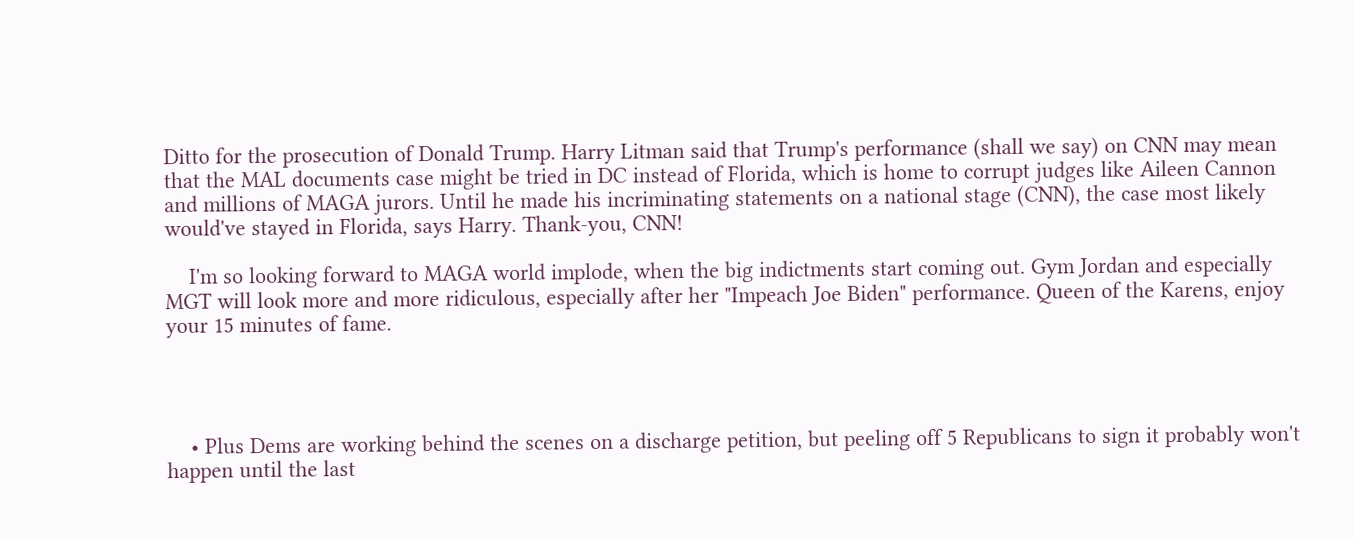Ditto for the prosecution of Donald Trump. Harry Litman said that Trump's performance (shall we say) on CNN may mean that the MAL documents case might be tried in DC instead of Florida, which is home to corrupt judges like Aileen Cannon and millions of MAGA jurors. Until he made his incriminating statements on a national stage (CNN), the case most likely would've stayed in Florida, says Harry. Thank-you, CNN!

    I'm so looking forward to MAGA world implode, when the big indictments start coming out. Gym Jordan and especially MGT will look more and more ridiculous, especially after her "Impeach Joe Biden" performance. Queen of the Karens, enjoy your 15 minutes of fame.




    • Plus Dems are working behind the scenes on a discharge petition, but peeling off 5 Republicans to sign it probably won't happen until the last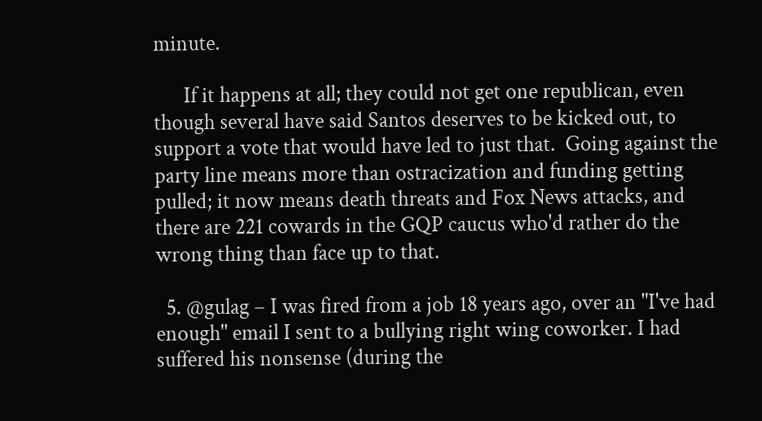minute.

      If it happens at all; they could not get one republican, even though several have said Santos deserves to be kicked out, to support a vote that would have led to just that.  Going against the party line means more than ostracization and funding getting pulled; it now means death threats and Fox News attacks, and there are 221 cowards in the GQP caucus who'd rather do the wrong thing than face up to that.

  5. @gulag – I was fired from a job 18 years ago, over an "I've had enough" email I sent to a bullying right wing coworker. I had suffered his nonsense (during the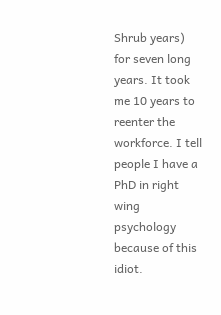Shrub years) for seven long years. It took me 10 years to reenter the workforce. I tell people I have a PhD in right wing psychology because of this idiot.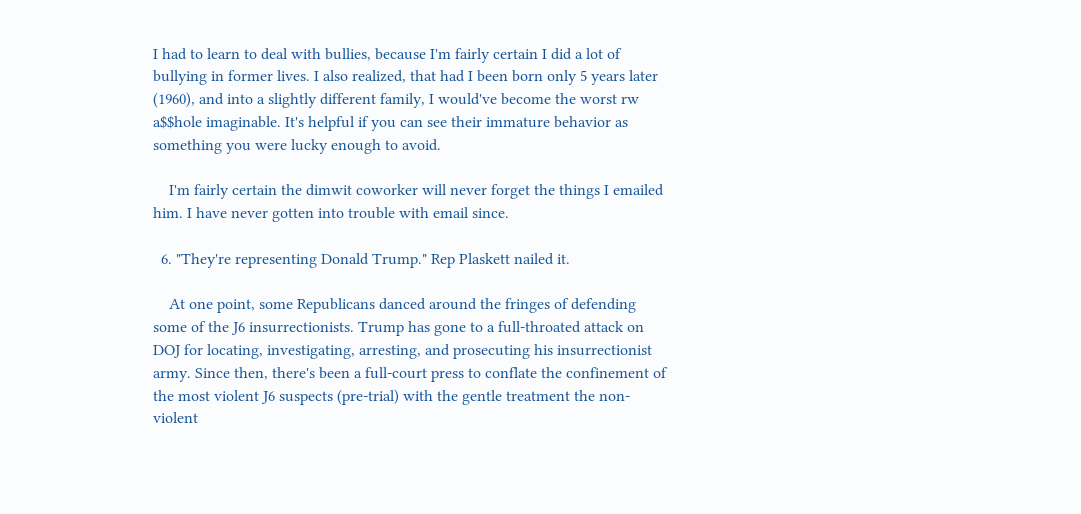I had to learn to deal with bullies, because I'm fairly certain I did a lot of bullying in former lives. I also realized, that had I been born only 5 years later (1960), and into a slightly different family, I would've become the worst rw a$$hole imaginable. It's helpful if you can see their immature behavior as something you were lucky enough to avoid.

    I'm fairly certain the dimwit coworker will never forget the things I emailed him. I have never gotten into trouble with email since.

  6. "They're representing Donald Trump." Rep Plaskett nailed it.

    At one point, some Republicans danced around the fringes of defending some of the J6 insurrectionists. Trump has gone to a full-throated attack on DOJ for locating, investigating, arresting, and prosecuting his insurrectionist army. Since then, there's been a full-court press to conflate the confinement of the most violent J6 suspects (pre-trial) with the gentle treatment the non-violent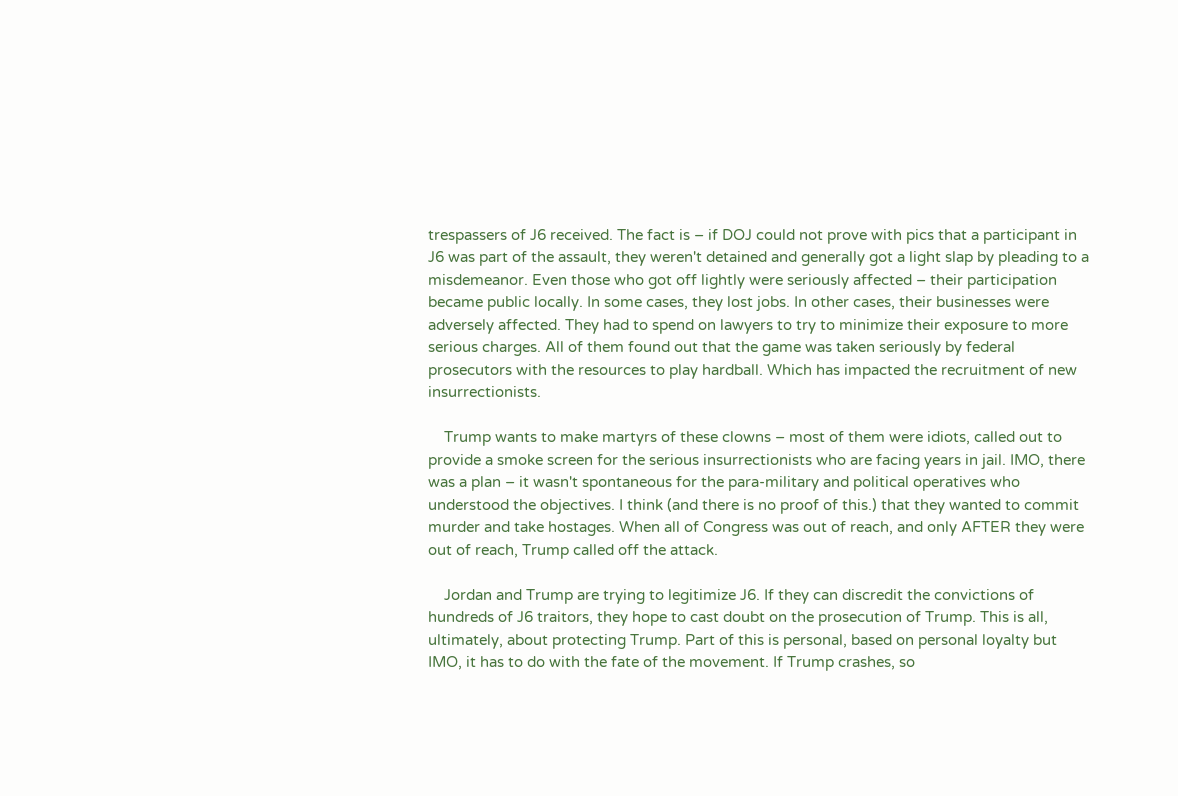trespassers of J6 received. The fact is – if DOJ could not prove with pics that a participant in J6 was part of the assault, they weren't detained and generally got a light slap by pleading to a misdemeanor. Even those who got off lightly were seriously affected – their participation became public locally. In some cases, they lost jobs. In other cases, their businesses were adversely affected. They had to spend on lawyers to try to minimize their exposure to more serious charges. All of them found out that the game was taken seriously by federal prosecutors with the resources to play hardball. Which has impacted the recruitment of new insurrectionists.

    Trump wants to make martyrs of these clowns – most of them were idiots, called out to provide a smoke screen for the serious insurrectionists who are facing years in jail. IMO, there was a plan – it wasn't spontaneous for the para-military and political operatives who understood the objectives. I think (and there is no proof of this.) that they wanted to commit murder and take hostages. When all of Congress was out of reach, and only AFTER they were out of reach, Trump called off the attack.

    Jordan and Trump are trying to legitimize J6. If they can discredit the convictions of hundreds of J6 traitors, they hope to cast doubt on the prosecution of Trump. This is all, ultimately, about protecting Trump. Part of this is personal, based on personal loyalty but IMO, it has to do with the fate of the movement. If Trump crashes, so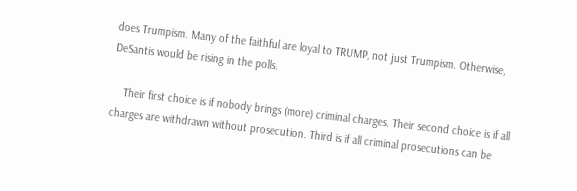does Trumpism. Many of the faithful are loyal to TRUMP, not just Trumpism. Otherwise, DeSantis would be rising in the polls.

    Their first choice is if nobody brings (more) criminal charges. Their second choice is if all charges are withdrawn without prosecution. Third is if all criminal prosecutions can be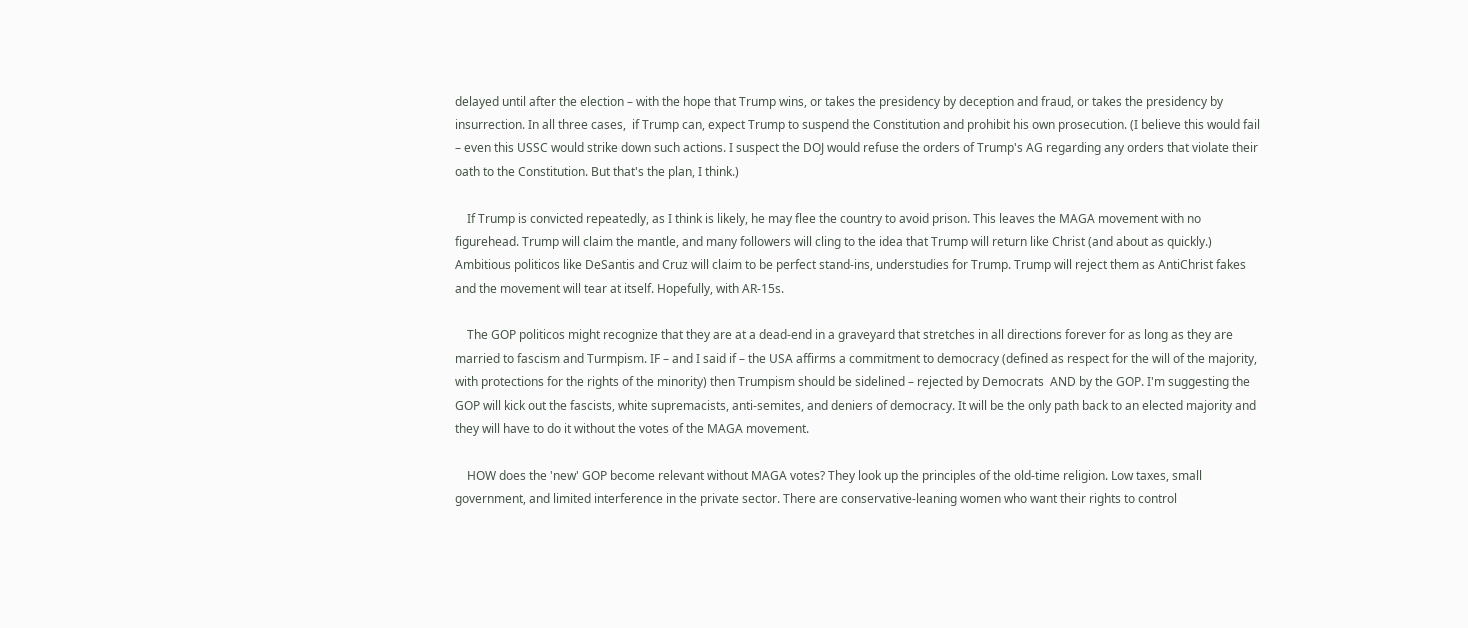delayed until after the election – with the hope that Trump wins, or takes the presidency by deception and fraud, or takes the presidency by insurrection. In all three cases,  if Trump can, expect Trump to suspend the Constitution and prohibit his own prosecution. (I believe this would fail – even this USSC would strike down such actions. I suspect the DOJ would refuse the orders of Trump's AG regarding any orders that violate their oath to the Constitution. But that's the plan, I think.)

    If Trump is convicted repeatedly, as I think is likely, he may flee the country to avoid prison. This leaves the MAGA movement with no figurehead. Trump will claim the mantle, and many followers will cling to the idea that Trump will return like Christ (and about as quickly.) Ambitious politicos like DeSantis and Cruz will claim to be perfect stand-ins, understudies for Trump. Trump will reject them as AntiChrist fakes and the movement will tear at itself. Hopefully, with AR-15s.

    The GOP politicos might recognize that they are at a dead-end in a graveyard that stretches in all directions forever for as long as they are married to fascism and Turmpism. IF – and I said if – the USA affirms a commitment to democracy (defined as respect for the will of the majority, with protections for the rights of the minority) then Trumpism should be sidelined – rejected by Democrats  AND by the GOP. I'm suggesting the GOP will kick out the fascists, white supremacists, anti-semites, and deniers of democracy. It will be the only path back to an elected majority and they will have to do it without the votes of the MAGA movement.

    HOW does the 'new' GOP become relevant without MAGA votes? They look up the principles of the old-time religion. Low taxes, small government, and limited interference in the private sector. There are conservative-leaning women who want their rights to control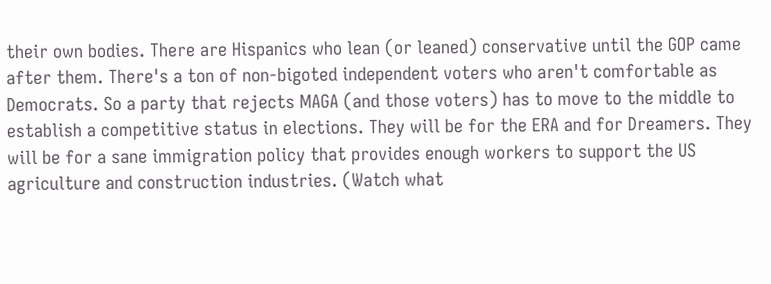their own bodies. There are Hispanics who lean (or leaned) conservative until the GOP came after them. There's a ton of non-bigoted independent voters who aren't comfortable as Democrats. So a party that rejects MAGA (and those voters) has to move to the middle to establish a competitive status in elections. They will be for the ERA and for Dreamers. They will be for a sane immigration policy that provides enough workers to support the US agriculture and construction industries. (Watch what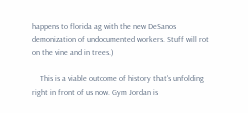happens to florida ag with the new DeSanos demonization of undocumented workers. Stuff will rot on the vine and in trees.)

    This is a viable outcome of history that's unfolding right in front of us now. Gym Jordan is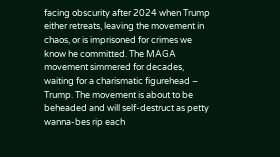facing obscurity after 2024 when Trump either retreats, leaving the movement in chaos, or is imprisoned for crimes we know he committed. The MAGA movement simmered for decades, waiting for a charismatic figurehead – Trump. The movement is about to be beheaded and will self-destruct as petty wanna-bes rip each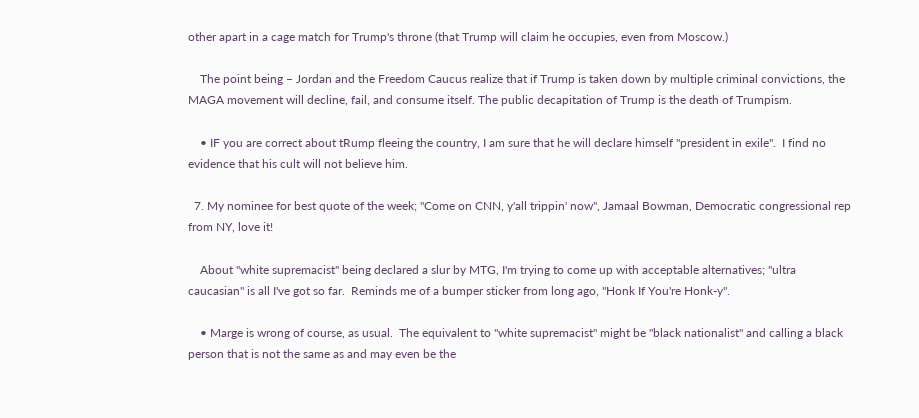other apart in a cage match for Trump's throne (that Trump will claim he occupies, even from Moscow.)

    The point being – Jordan and the Freedom Caucus realize that if Trump is taken down by multiple criminal convictions, the MAGA movement will decline, fail, and consume itself. The public decapitation of Trump is the death of Trumpism.

    • IF you are correct about tRump fleeing the country, I am sure that he will declare himself "president in exile".  I find no evidence that his cult will not believe him.

  7. My nominee for best quote of the week; "Come on CNN, y'all trippin' now", Jamaal Bowman, Democratic congressional rep from NY, love it!

    About "white supremacist" being declared a slur by MTG, I'm trying to come up with acceptable alternatives; "ultra caucasian" is all I've got so far.  Reminds me of a bumper sticker from long ago, "Honk If You're Honk-y".

    • Marge is wrong of course, as usual.  The equivalent to "white supremacist" might be "black nationalist" and calling a black person that is not the same as and may even be the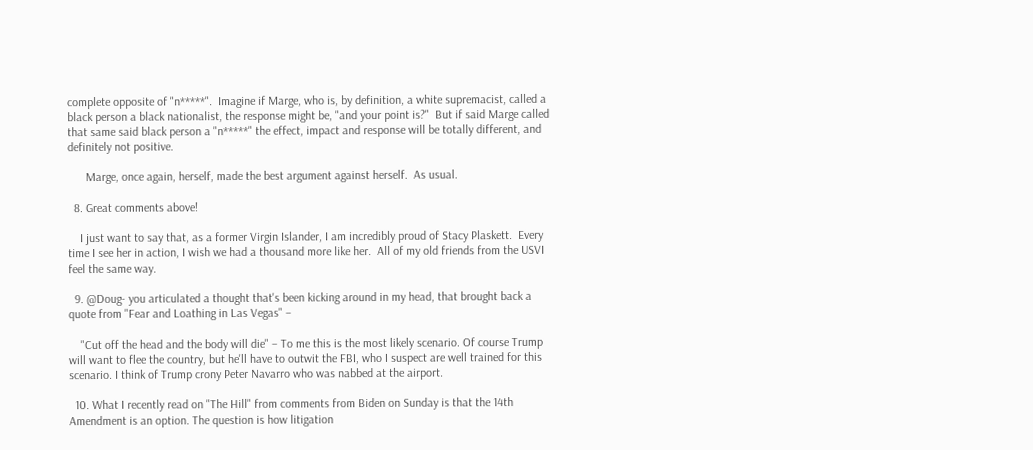complete opposite of "n*****".  Imagine if Marge, who is, by definition, a white supremacist, called a black person a black nationalist, the response might be, "and your point is?"  But if said Marge called that same said black person a "n*****" the effect, impact and response will be totally different, and definitely not positive.

      Marge, once again, herself, made the best argument against herself.  As usual.

  8. Great comments above!

    I just want to say that, as a former Virgin Islander, I am incredibly proud of Stacy Plaskett.  Every time I see her in action, I wish we had a thousand more like her.  All of my old friends from the USVI feel the same way.

  9. @Doug- you articulated a thought that's been kicking around in my head, that brought back a quote from "Fear and Loathing in Las Vegas" –

    "Cut off the head and the body will die" – To me this is the most likely scenario. Of course Trump will want to flee the country, but he'll have to outwit the FBI, who I suspect are well trained for this scenario. I think of Trump crony Peter Navarro who was nabbed at the airport.

  10. What I recently read on "The Hill" from comments from Biden on Sunday is that the 14th Amendment is an option. The question is how litigation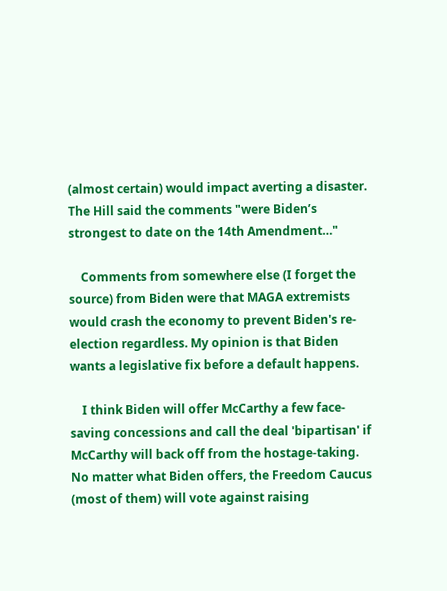(almost certain) would impact averting a disaster. The Hill said the comments "were Biden’s strongest to date on the 14th Amendment…"

    Comments from somewhere else (I forget the source) from Biden were that MAGA extremists would crash the economy to prevent Biden's re-election regardless. My opinion is that Biden wants a legislative fix before a default happens.

    I think Biden will offer McCarthy a few face-saving concessions and call the deal 'bipartisan' if McCarthy will back off from the hostage-taking. No matter what Biden offers, the Freedom Caucus (most of them) will vote against raising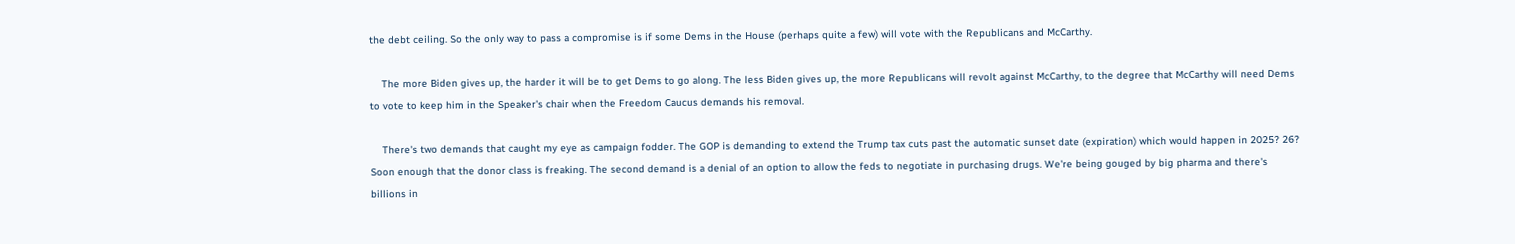the debt ceiling. So the only way to pass a compromise is if some Dems in the House (perhaps quite a few) will vote with the Republicans and McCarthy.

    The more Biden gives up, the harder it will be to get Dems to go along. The less Biden gives up, the more Republicans will revolt against McCarthy, to the degree that McCarthy will need Dems to vote to keep him in the Speaker's chair when the Freedom Caucus demands his removal.

    There's two demands that caught my eye as campaign fodder. The GOP is demanding to extend the Trump tax cuts past the automatic sunset date (expiration) which would happen in 2025? 26? Soon enough that the donor class is freaking. The second demand is a denial of an option to allow the feds to negotiate in purchasing drugs. We're being gouged by big pharma and there's billions in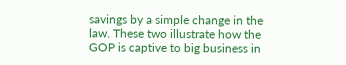savings by a simple change in the law. These two illustrate how the GOP is captive to big business in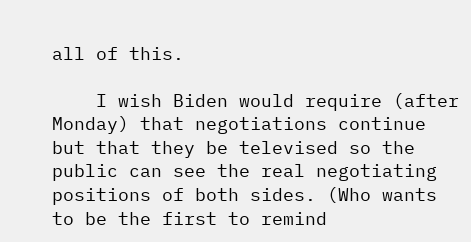all of this.

    I wish Biden would require (after Monday) that negotiations continue but that they be televised so the public can see the real negotiating positions of both sides. (Who wants to be the first to remind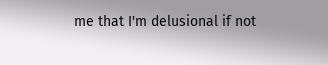me that I'm delusional if not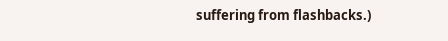suffering from flashbacks.)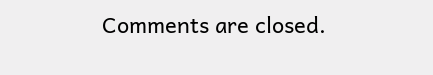Comments are closed.